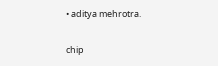• aditya mehrotra.

chip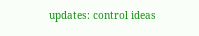updates: control ideas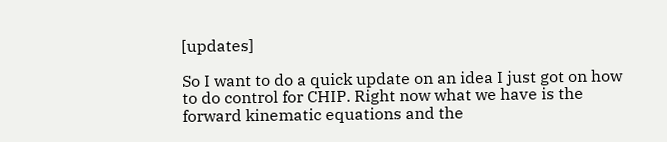[updates]

So I want to do a quick update on an idea I just got on how to do control for CHIP. Right now what we have is the forward kinematic equations and the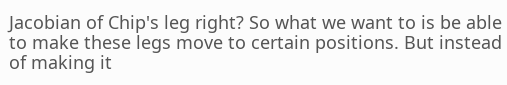Jacobian of Chip's leg right? So what we want to is be able to make these legs move to certain positions. But instead of making it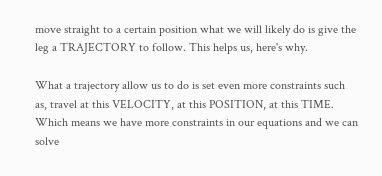move straight to a certain position what we will likely do is give the leg a TRAJECTORY to follow. This helps us, here's why.

What a trajectory allow us to do is set even more constraints such as, travel at this VELOCITY, at this POSITION, at this TIME. Which means we have more constraints in our equations and we can solve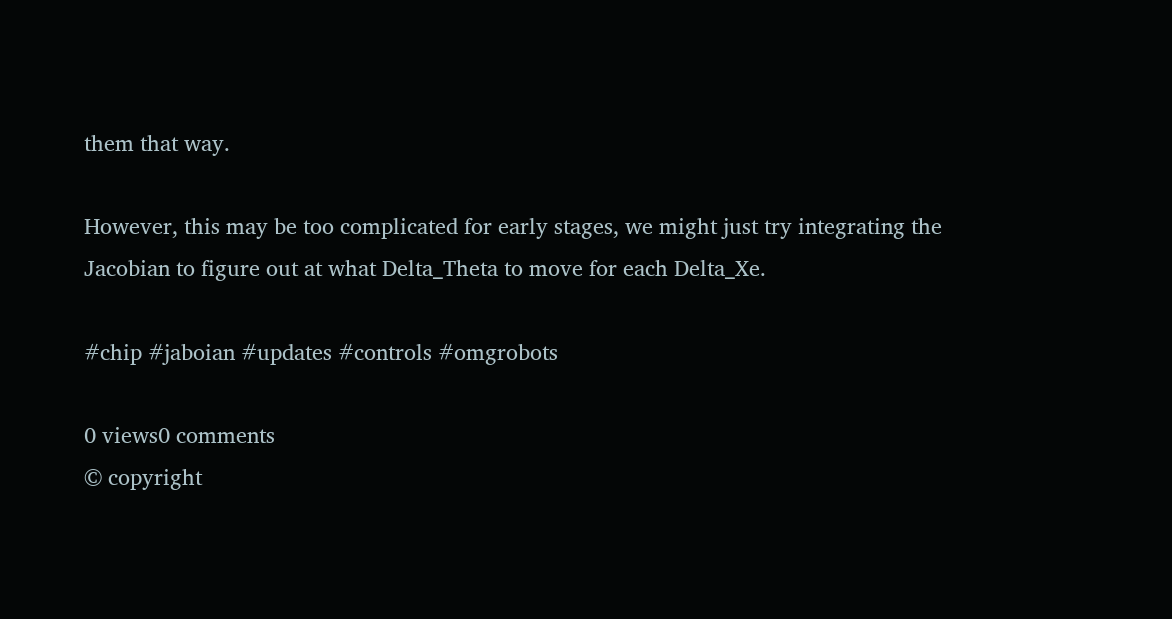them that way.

However, this may be too complicated for early stages, we might just try integrating the Jacobian to figure out at what Delta_Theta to move for each Delta_Xe.

#chip #jaboian #updates #controls #omgrobots

0 views0 comments
© copyright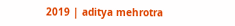2019 | aditya mehrotra